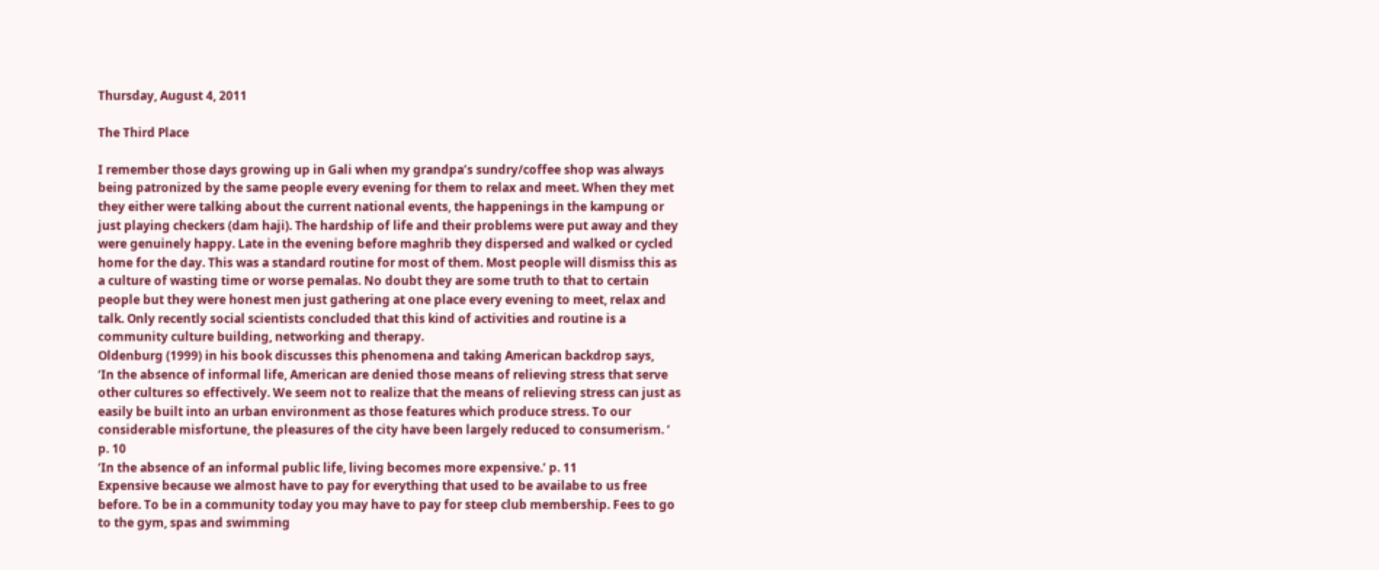Thursday, August 4, 2011

The Third Place

I remember those days growing up in Gali when my grandpa’s sundry/coffee shop was always being patronized by the same people every evening for them to relax and meet. When they met they either were talking about the current national events, the happenings in the kampung or just playing checkers (dam haji). The hardship of life and their problems were put away and they were genuinely happy. Late in the evening before maghrib they dispersed and walked or cycled home for the day. This was a standard routine for most of them. Most people will dismiss this as a culture of wasting time or worse pemalas. No doubt they are some truth to that to certain people but they were honest men just gathering at one place every evening to meet, relax and talk. Only recently social scientists concluded that this kind of activities and routine is a community culture building, networking and therapy.
Oldenburg (1999) in his book discusses this phenomena and taking American backdrop says,
‘In the absence of informal life, American are denied those means of relieving stress that serve other cultures so effectively. We seem not to realize that the means of relieving stress can just as easily be built into an urban environment as those features which produce stress. To our considerable misfortune, the pleasures of the city have been largely reduced to consumerism. ‘ p. 10
‘In the absence of an informal public life, living becomes more expensive.’ p. 11
Expensive because we almost have to pay for everything that used to be availabe to us free before. To be in a community today you may have to pay for steep club membership. Fees to go to the gym, spas and swimming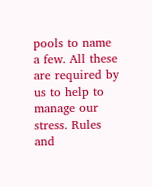pools to name a few. All these are required by us to help to manage our stress. Rules and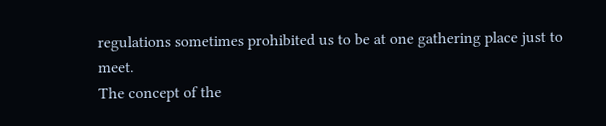regulations sometimes prohibited us to be at one gathering place just to meet.
The concept of the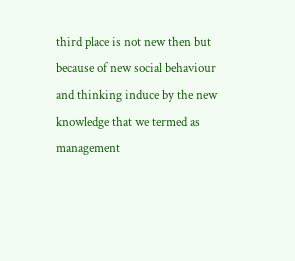third place is not new then but because of new social behaviour and thinking induce by the new knowledge that we termed as management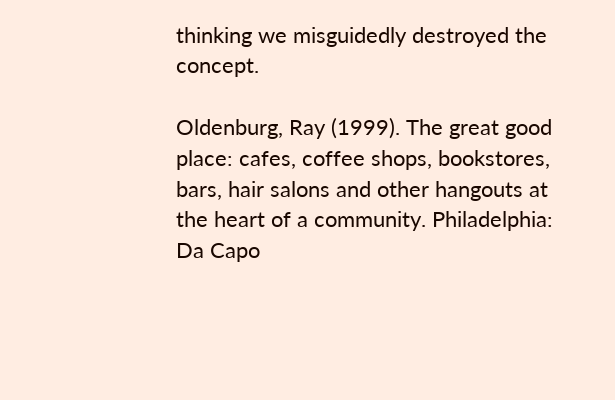thinking we misguidedly destroyed the concept.

Oldenburg, Ray (1999). The great good place: cafes, coffee shops, bookstores, bars, hair salons and other hangouts at the heart of a community. Philadelphia: Da Capo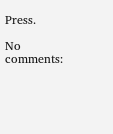Press.

No comments: